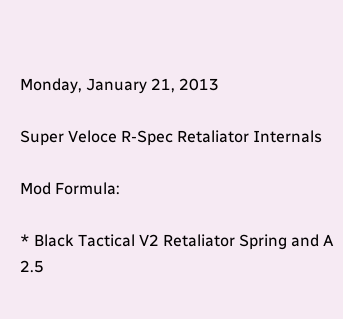Monday, January 21, 2013

Super Veloce R-Spec Retaliator Internals

Mod Formula:

* Black Tactical V2 Retaliator Spring and A 2.5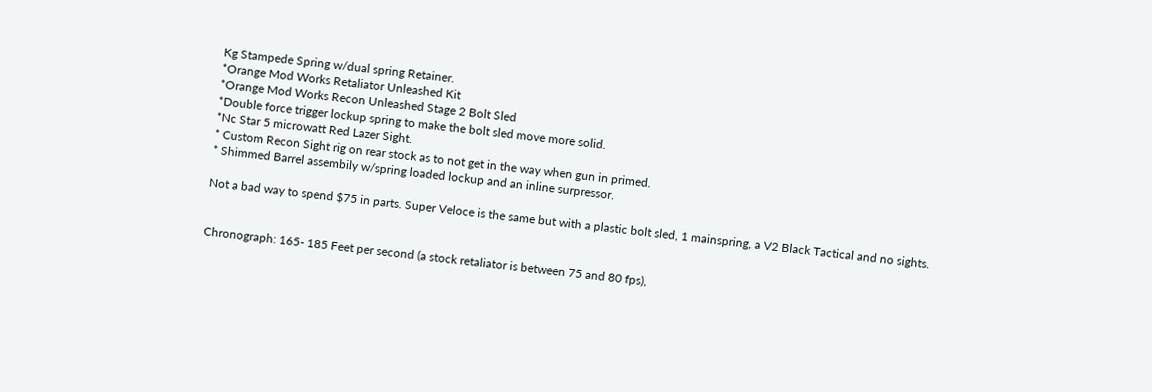Kg Stampede Spring w/dual spring Retainer.
*Orange Mod Works Retaliator Unleashed Kit
*Orange Mod Works Recon Unleashed Stage 2 Bolt Sled
*Double force trigger lockup spring to make the bolt sled move more solid.
*Nc Star 5 microwatt Red Lazer Sight.
* Custom Recon Sight rig on rear stock as to not get in the way when gun in primed.
* Shimmed Barrel assembily w/spring loaded lockup and an inline surpressor.

Not a bad way to spend $75 in parts. Super Veloce is the same but with a plastic bolt sled, 1 mainspring, a V2 Black Tactical and no sights.


Chronograph: 165- 185 Feet per second (a stock retaliator is between 75 and 80 fps),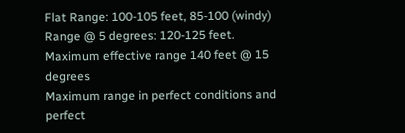Flat Range: 100-105 feet, 85-100 (windy)
Range @ 5 degrees: 120-125 feet.
Maximum effective range 140 feet @ 15 degrees
Maximum range in perfect conditions and perfect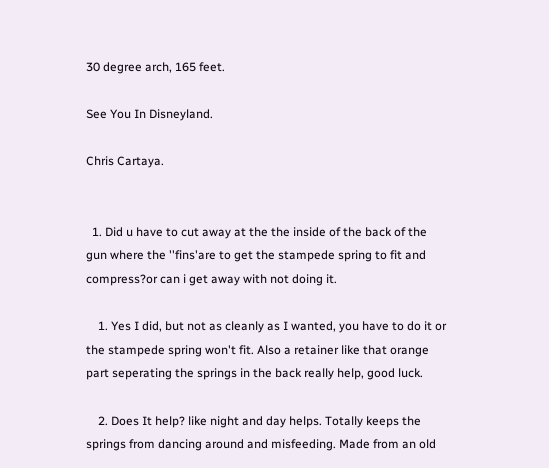30 degree arch, 165 feet.

See You In Disneyland.

Chris Cartaya.


  1. Did u have to cut away at the the inside of the back of the gun where the ''fins'are to get the stampede spring to fit and compress?or can i get away with not doing it.

    1. Yes I did, but not as cleanly as I wanted, you have to do it or the stampede spring won't fit. Also a retainer like that orange part seperating the springs in the back really help, good luck.

    2. Does It help? like night and day helps. Totally keeps the springs from dancing around and misfeeding. Made from an old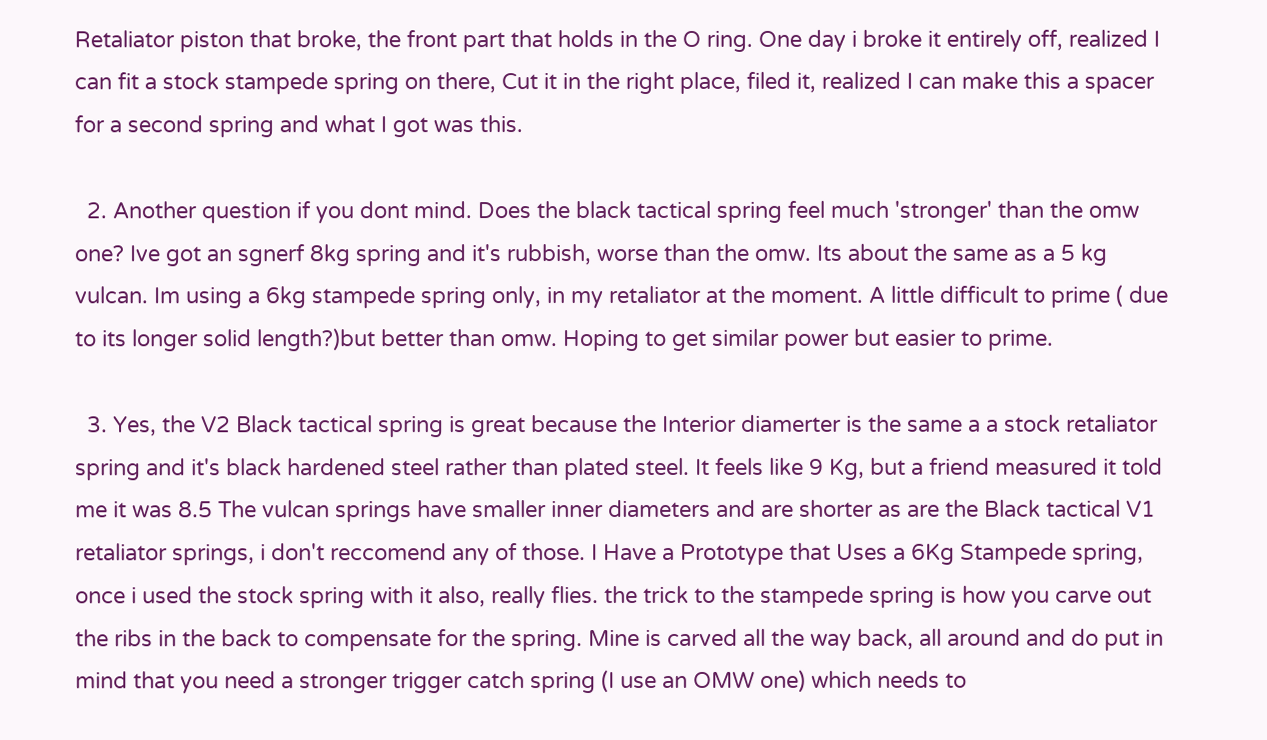Retaliator piston that broke, the front part that holds in the O ring. One day i broke it entirely off, realized I can fit a stock stampede spring on there, Cut it in the right place, filed it, realized I can make this a spacer for a second spring and what I got was this.

  2. Another question if you dont mind. Does the black tactical spring feel much 'stronger' than the omw one? Ive got an sgnerf 8kg spring and it's rubbish, worse than the omw. Its about the same as a 5 kg vulcan. Im using a 6kg stampede spring only, in my retaliator at the moment. A little difficult to prime ( due to its longer solid length?)but better than omw. Hoping to get similar power but easier to prime.

  3. Yes, the V2 Black tactical spring is great because the Interior diamerter is the same a a stock retaliator spring and it's black hardened steel rather than plated steel. It feels like 9 Kg, but a friend measured it told me it was 8.5 The vulcan springs have smaller inner diameters and are shorter as are the Black tactical V1 retaliator springs, i don't reccomend any of those. I Have a Prototype that Uses a 6Kg Stampede spring, once i used the stock spring with it also, really flies. the trick to the stampede spring is how you carve out the ribs in the back to compensate for the spring. Mine is carved all the way back, all around and do put in mind that you need a stronger trigger catch spring (I use an OMW one) which needs to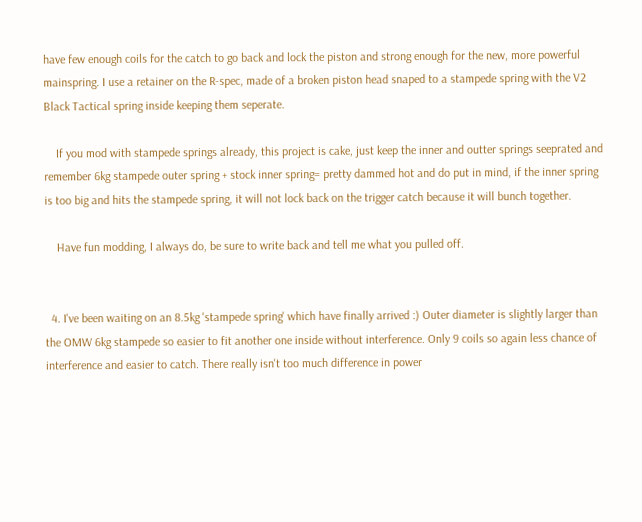have few enough coils for the catch to go back and lock the piston and strong enough for the new, more powerful mainspring. I use a retainer on the R-spec, made of a broken piston head snaped to a stampede spring with the V2 Black Tactical spring inside keeping them seperate.

    If you mod with stampede springs already, this project is cake, just keep the inner and outter springs seeprated and remember 6kg stampede outer spring + stock inner spring= pretty dammed hot and do put in mind, if the inner spring is too big and hits the stampede spring, it will not lock back on the trigger catch because it will bunch together.

    Have fun modding, I always do, be sure to write back and tell me what you pulled off.


  4. I've been waiting on an 8.5kg 'stampede spring' which have finally arrived :) Outer diameter is slightly larger than the OMW 6kg stampede so easier to fit another one inside without interference. Only 9 coils so again less chance of interference and easier to catch. There really isn't too much difference in power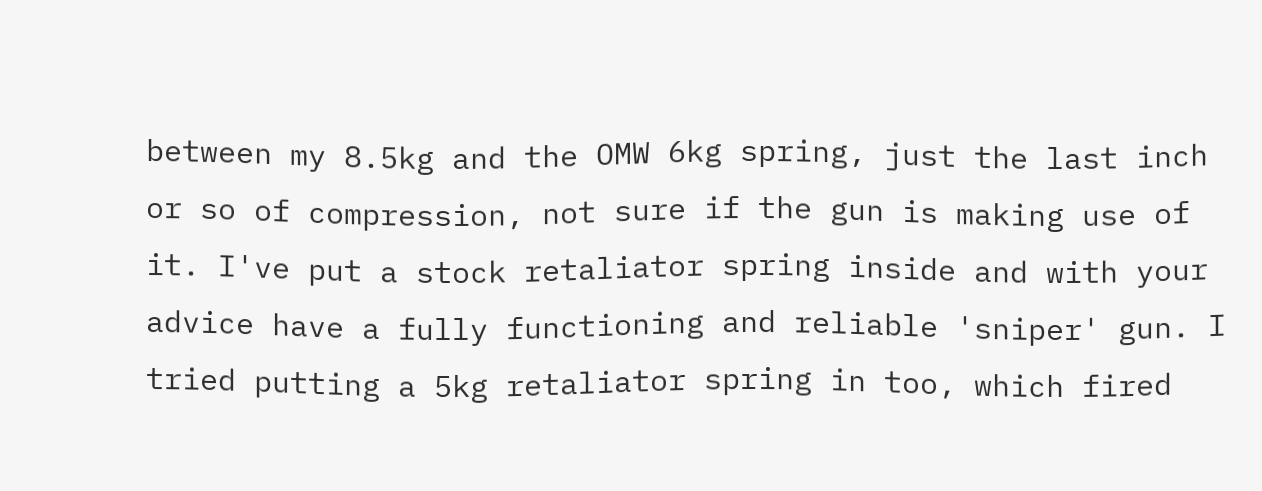between my 8.5kg and the OMW 6kg spring, just the last inch or so of compression, not sure if the gun is making use of it. I've put a stock retaliator spring inside and with your advice have a fully functioning and reliable 'sniper' gun. I tried putting a 5kg retaliator spring in too, which fired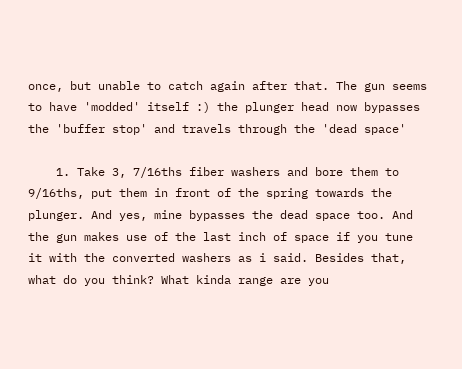once, but unable to catch again after that. The gun seems to have 'modded' itself :) the plunger head now bypasses the 'buffer stop' and travels through the 'dead space'

    1. Take 3, 7/16ths fiber washers and bore them to 9/16ths, put them in front of the spring towards the plunger. And yes, mine bypasses the dead space too. And the gun makes use of the last inch of space if you tune it with the converted washers as i said. Besides that, what do you think? What kinda range are you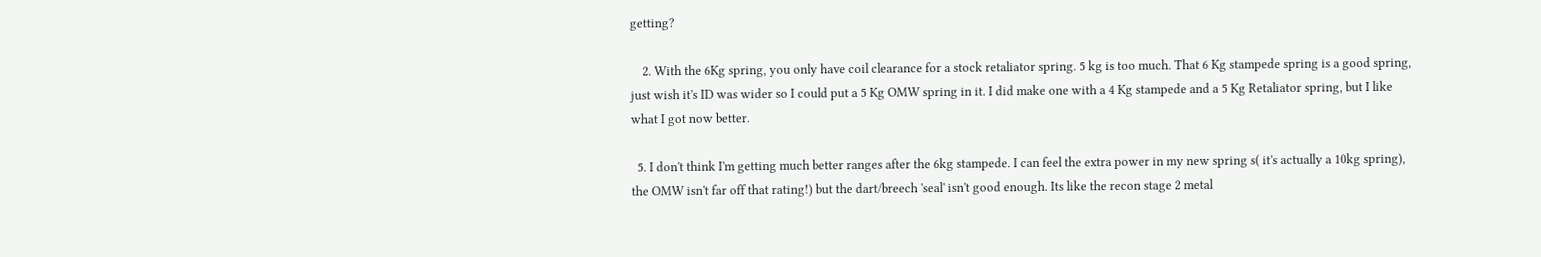getting?

    2. With the 6Kg spring, you only have coil clearance for a stock retaliator spring. 5 kg is too much. That 6 Kg stampede spring is a good spring, just wish it's ID was wider so I could put a 5 Kg OMW spring in it. I did make one with a 4 Kg stampede and a 5 Kg Retaliator spring, but I like what I got now better.

  5. I don't think I'm getting much better ranges after the 6kg stampede. I can feel the extra power in my new spring s( it's actually a 10kg spring), the OMW isn't far off that rating!) but the dart/breech 'seal' isn't good enough. Its like the recon stage 2 metal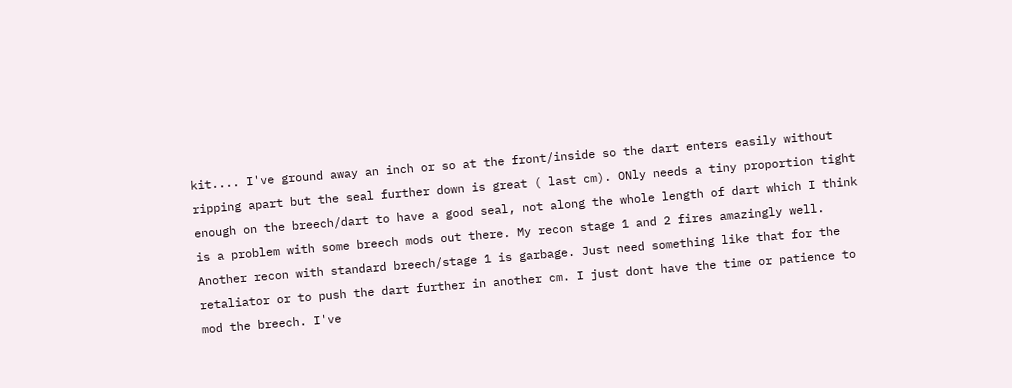kit.... I've ground away an inch or so at the front/inside so the dart enters easily without ripping apart but the seal further down is great ( last cm). ONly needs a tiny proportion tight enough on the breech/dart to have a good seal, not along the whole length of dart which I think is a problem with some breech mods out there. My recon stage 1 and 2 fires amazingly well. Another recon with standard breech/stage 1 is garbage. Just need something like that for the retaliator or to push the dart further in another cm. I just dont have the time or patience to mod the breech. I've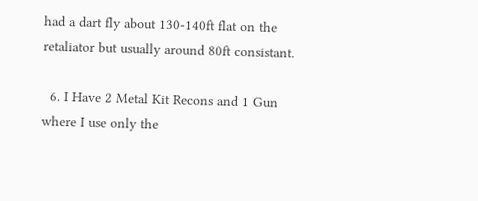had a dart fly about 130-140ft flat on the retaliator but usually around 80ft consistant.

  6. I Have 2 Metal Kit Recons and 1 Gun where I use only the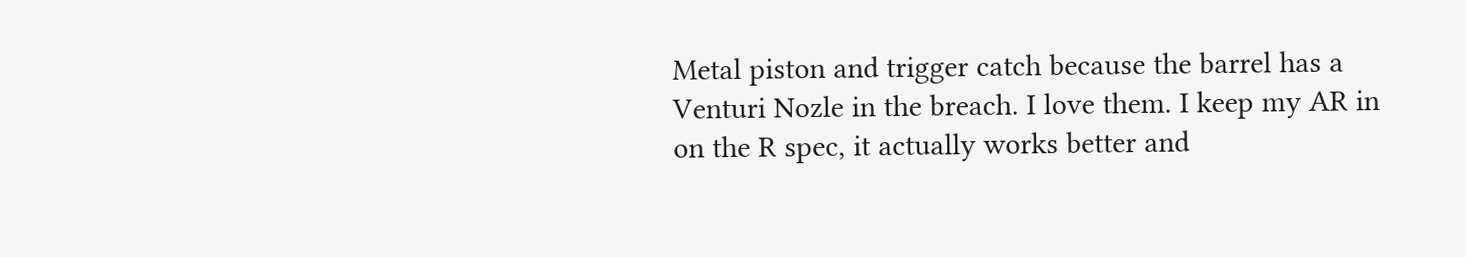Metal piston and trigger catch because the barrel has a Venturi Nozle in the breach. I love them. I keep my AR in on the R spec, it actually works better and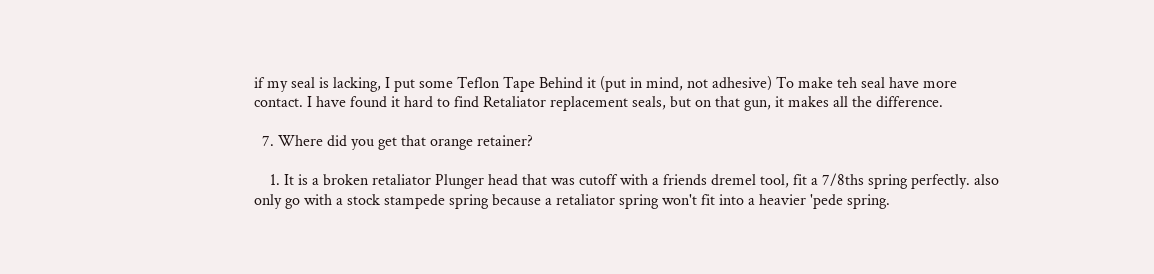if my seal is lacking, I put some Teflon Tape Behind it (put in mind, not adhesive) To make teh seal have more contact. I have found it hard to find Retaliator replacement seals, but on that gun, it makes all the difference.

  7. Where did you get that orange retainer?

    1. It is a broken retaliator Plunger head that was cutoff with a friends dremel tool, fit a 7/8ths spring perfectly. also only go with a stock stampede spring because a retaliator spring won't fit into a heavier 'pede spring.